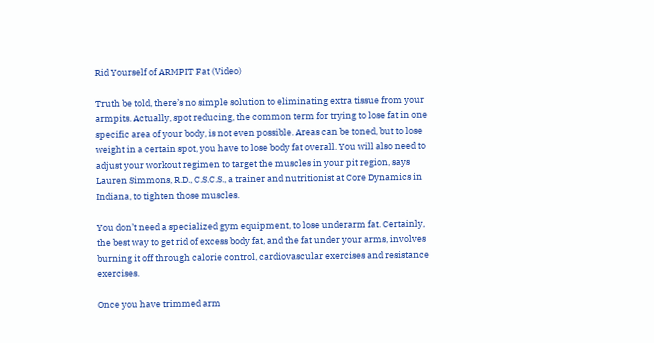Rid Yourself of ARMPIT Fat (Video)

Truth be told, there’s no simple solution to eliminating extra tissue from your armpits. Actually, spot reducing, the common term for trying to lose fat in one specific area of your body, is not even possible. Areas can be toned, but to lose weight in a certain spot, you have to lose body fat overall. You will also need to adjust your workout regimen to target the muscles in your pit region, says Lauren Simmons, R.D., C.S.C.S., a trainer and nutritionist at Core Dynamics in Indiana, to tighten those muscles.

You don’t need a specialized gym equipment, to lose underarm fat. Certainly, the best way to get rid of excess body fat, and the fat under your arms, involves burning it off through calorie control, cardiovascular exercises and resistance exercises.

Once you have trimmed arm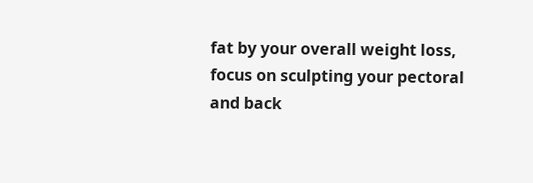fat by your overall weight loss, focus on sculpting your pectoral and back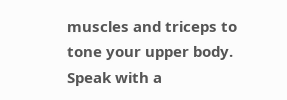muscles and triceps to tone your upper body. Speak with a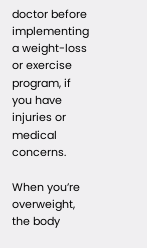doctor before implementing a weight-loss or exercise program, if you have injuries or medical concerns.

When you’re overweight, the body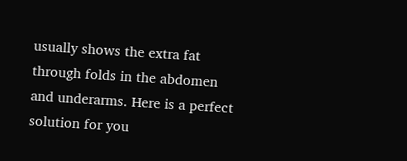usually shows the extra fat through folds in the abdomen and underarms. Here is a perfect solution for you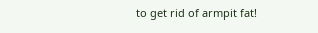to get rid of armpit fat!